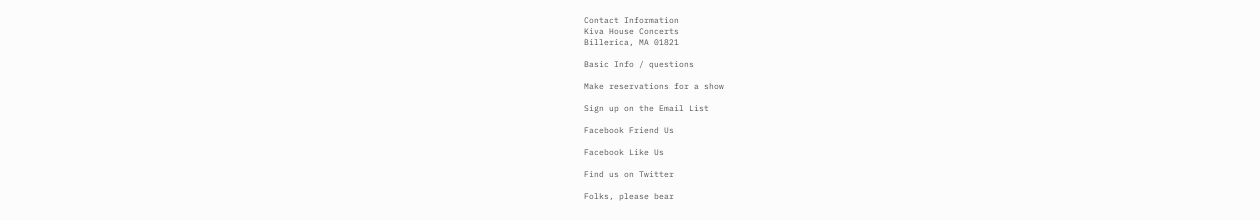Contact Information
Kiva House Concerts
Billerica, MA 01821

Basic Info / questions

Make reservations for a show

Sign up on the Email List

Facebook Friend Us

Facebook Like Us

Find us on Twitter

Folks, please bear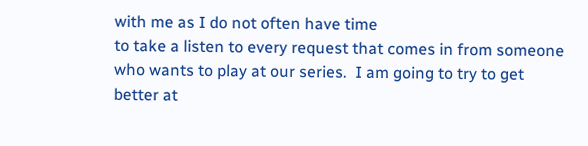with me as I do not often have time
to take a listen to every request that comes in from someone
who wants to play at our series.  I am going to try to get
better at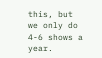this, but we only do 4-6 shows a year.